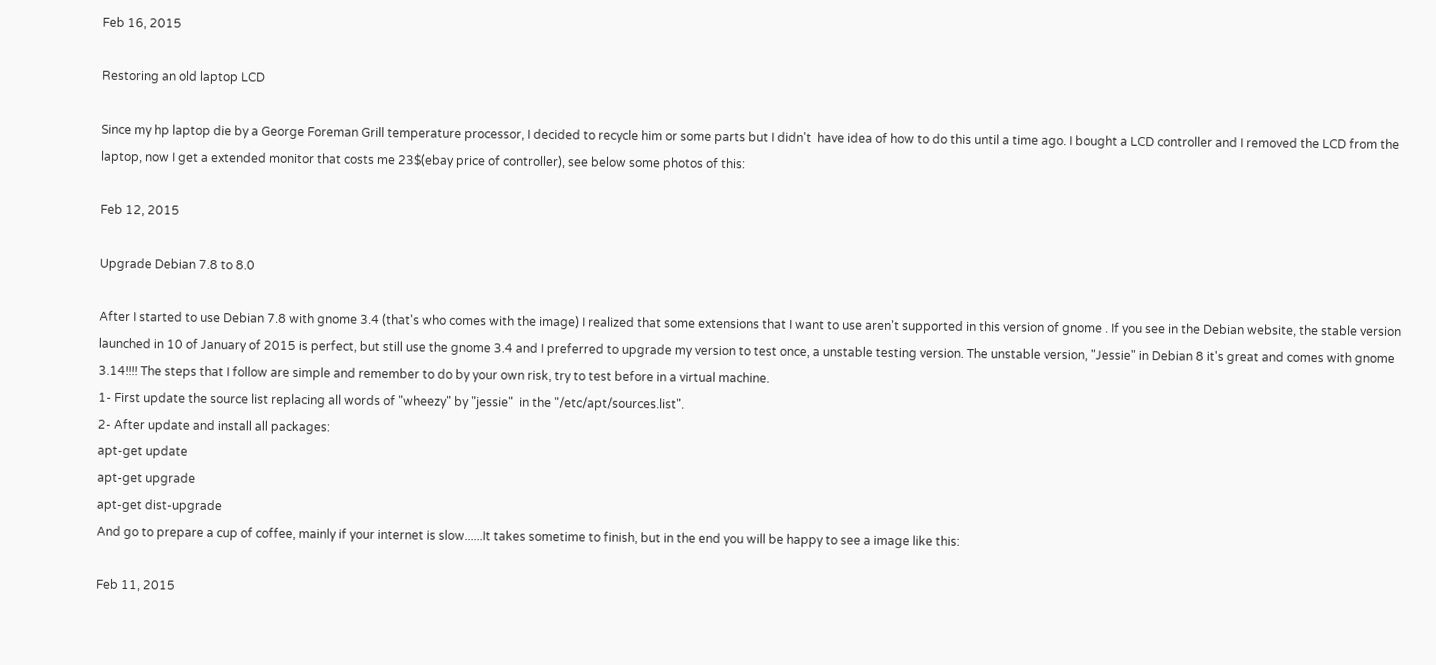Feb 16, 2015

Restoring an old laptop LCD

Since my hp laptop die by a George Foreman Grill temperature processor, I decided to recycle him or some parts but I didn't  have idea of how to do this until a time ago. I bought a LCD controller and I removed the LCD from the laptop, now I get a extended monitor that costs me 23$(ebay price of controller), see below some photos of this:

Feb 12, 2015

Upgrade Debian 7.8 to 8.0

After I started to use Debian 7.8 with gnome 3.4 (that's who comes with the image) I realized that some extensions that I want to use aren't supported in this version of gnome . If you see in the Debian website, the stable version launched in 10 of January of 2015 is perfect, but still use the gnome 3.4 and I preferred to upgrade my version to test once, a unstable testing version. The unstable version, "Jessie" in Debian 8 it's great and comes with gnome 3.14!!!! The steps that I follow are simple and remember to do by your own risk, try to test before in a virtual machine.
1- First update the source list replacing all words of "wheezy" by "jessie"  in the "/etc/apt/sources.list".
2- After update and install all packages:
apt-get update
apt-get upgrade
apt-get dist-upgrade
And go to prepare a cup of coffee, mainly if your internet is slow......It takes sometime to finish, but in the end you will be happy to see a image like this:

Feb 11, 2015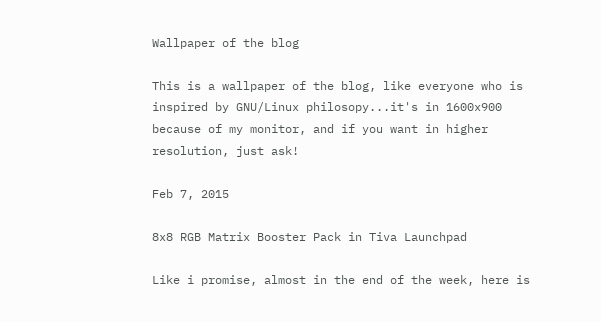Wallpaper of the blog

This is a wallpaper of the blog, like everyone who is inspired by GNU/Linux philosopy...it's in 1600x900 because of my monitor, and if you want in higher resolution, just ask!

Feb 7, 2015

8x8 RGB Matrix Booster Pack in Tiva Launchpad

Like i promise, almost in the end of the week, here is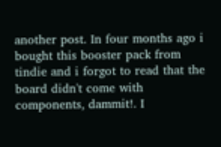another post. In four months ago i bought this booster pack from tindie and i forgot to read that the board didn't come with components, dammit!. I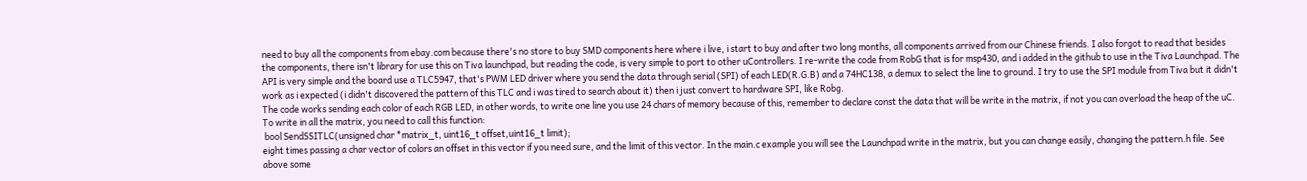need to buy all the components from ebay.com because there's no store to buy SMD components here where i live, i start to buy and after two long months, all components arrived from our Chinese friends. I also forgot to read that besides the components, there isn't library for use this on Tiva launchpad, but reading the code, is very simple to port to other uControllers. I re-write the code from RobG that is for msp430, and i added in the github to use in the Tiva Launchpad. The API is very simple and the board use a TLC5947, that's PWM LED driver where you send the data through serial (SPI) of each LED(R.G.B) and a 74HC138, a demux to select the line to ground. I try to use the SPI module from Tiva but it didn't work as i expected (i didn't discovered the pattern of this TLC and i was tired to search about it) then i just convert to hardware SPI, like Robg.
The code works sending each color of each RGB LED, in other words, to write one line you use 24 chars of memory because of this, remember to declare const the data that will be write in the matrix, if not you can overload the heap of the uC. To write in all the matrix, you need to call this function:
 bool SendSSITLC(unsigned char *matrix_t, uint16_t offset,uint16_t limit);
eight times passing a char vector of colors an offset in this vector if you need sure, and the limit of this vector. In the main.c example you will see the Launchpad write in the matrix, but you can change easily, changing the pattern.h file. See above some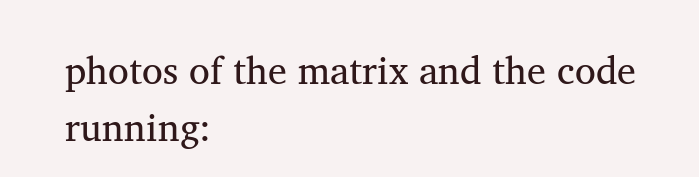photos of the matrix and the code running: